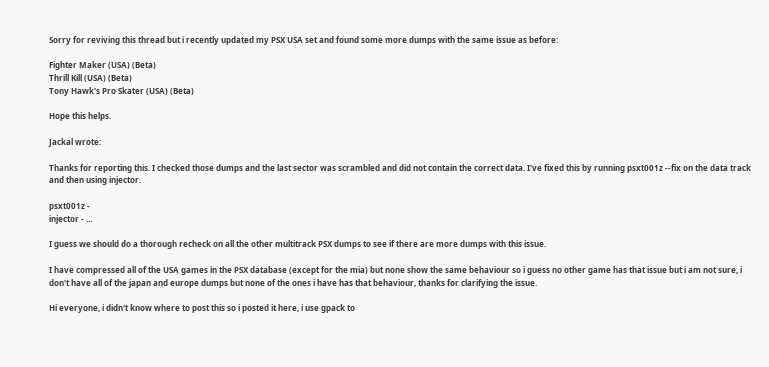Sorry for reviving this thread but i recently updated my PSX USA set and found some more dumps with the same issue as before:

Fighter Maker (USA) (Beta)
Thrill Kill (USA) (Beta)
Tony Hawk's Pro Skater (USA) (Beta)

Hope this helps.

Jackal wrote:

Thanks for reporting this. I checked those dumps and the last sector was scrambled and did not contain the correct data. I've fixed this by running psxt001z --fix on the data track and then using injector.

psxt001z -
injector - …

I guess we should do a thorough recheck on all the other multitrack PSX dumps to see if there are more dumps with this issue.

I have compressed all of the USA games in the PSX database (except for the mia) but none show the same behaviour so i guess no other game has that issue but i am not sure, i don't have all of the japan and europe dumps but none of the ones i have has that behaviour, thanks for clarifying the issue.

Hi everyone, i didn't know where to post this so i posted it here, i use gpack to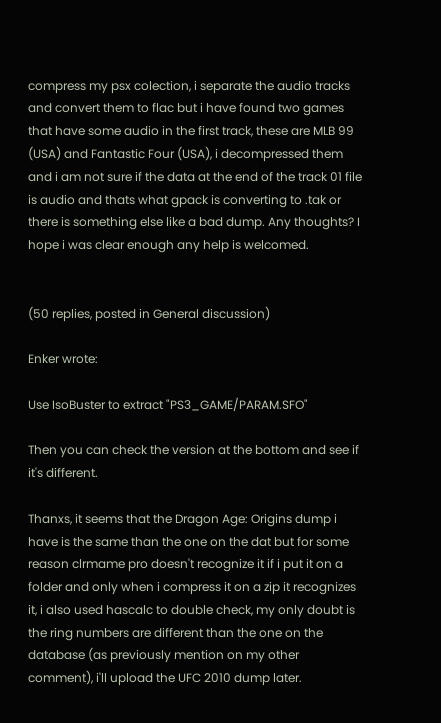compress my psx colection, i separate the audio tracks and convert them to flac but i have found two games that have some audio in the first track, these are MLB 99 (USA) and Fantastic Four (USA), i decompressed them and i am not sure if the data at the end of the track 01 file is audio and thats what gpack is converting to .tak or there is something else like a bad dump. Any thoughts? I hope i was clear enough any help is welcomed.


(50 replies, posted in General discussion)

Enker wrote:

Use IsoBuster to extract "PS3_GAME/PARAM.SFO"

Then you can check the version at the bottom and see if it's different.

Thanxs, it seems that the Dragon Age: Origins dump i have is the same than the one on the dat but for some reason clrmame pro doesn't recognize it if i put it on a folder and only when i compress it on a zip it recognizes it, i also used hascalc to double check, my only doubt is the ring numbers are different than the one on the database (as previously mention on my other comment), i'll upload the UFC 2010 dump later.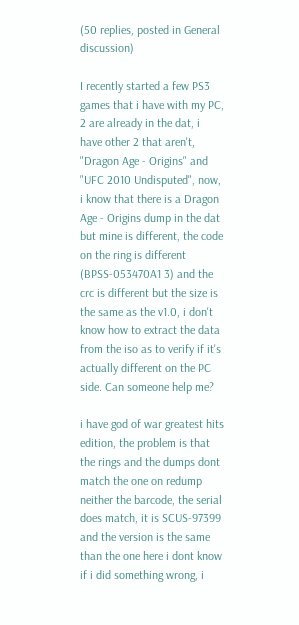(50 replies, posted in General discussion)

I recently started a few PS3 games that i have with my PC, 2 are already in the dat, i have other 2 that aren't, "Dragon Age - Origins" and "UFC 2010 Undisputed", now, i know that there is a Dragon Age - Origins dump in the dat but mine is different, the code on the ring is different (BPSS-053470A1 3) and the crc is different but the size is the same as the v1.0, i don't know how to extract the data from the iso as to verify if it's actually different on the PC side. Can someone help me?

i have god of war greatest hits edition, the problem is that the rings and the dumps dont match the one on redump neither the barcode, the serial does match, it is SCUS-97399 and the version is the same than the one here i dont know if i did something wrong, i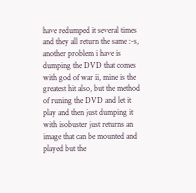have redumped it several times and they all return the same :-s, another problem i have is dumping the DVD that comes with god of war ii, mine is the greatest hit also, but the method of runing the DVD and let it play and then just dumping it with isobuster just returns an image that can be mounted and played but the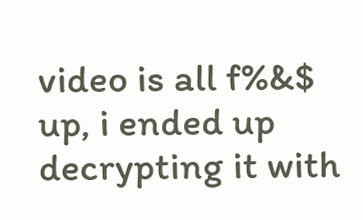video is all f%&$ up, i ended up decrypting it with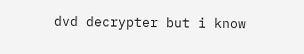dvd decrypter but i know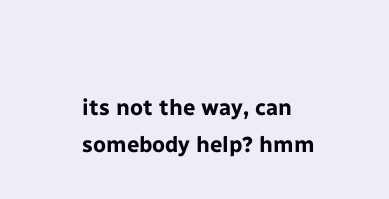its not the way, can somebody help? hmm